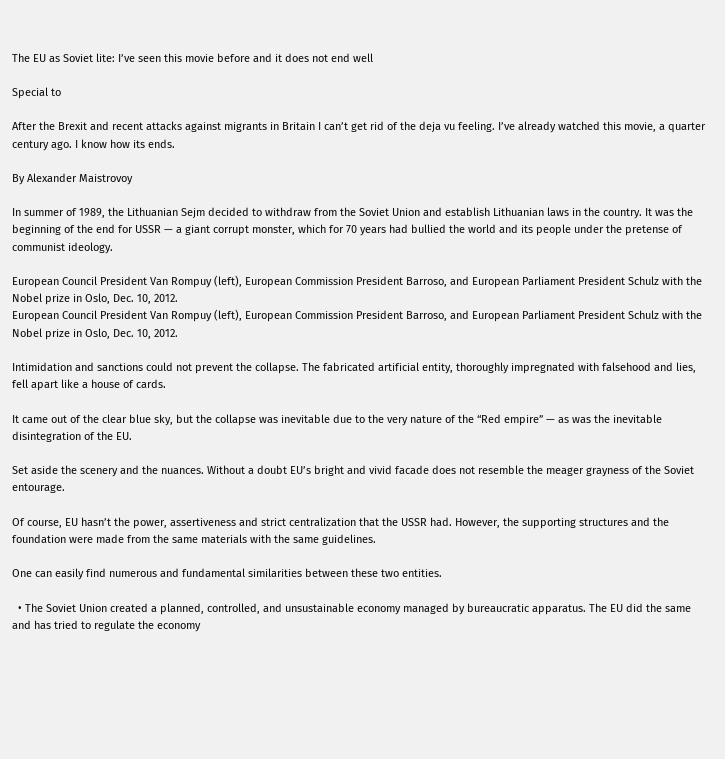The EU as Soviet lite: I’ve seen this movie before and it does not end well

Special to

After the Brexit and recent attacks against migrants in Britain I can’t get rid of the deja vu feeling. I’ve already watched this movie, a quarter century ago. I know how its ends.

By Alexander Maistrovoy

In summer of 1989, the Lithuanian Sejm decided to withdraw from the Soviet Union and establish Lithuanian laws in the country. It was the beginning of the end for USSR — a giant corrupt monster, which for 70 years had bullied the world and its people under the pretense of communist ideology.

European Council President Van Rompuy (left), European Commission President Barroso, and European Parliament President Schulz with the Nobel prize in Oslo, Dec. 10, 2012.
European Council President Van Rompuy (left), European Commission President Barroso, and European Parliament President Schulz with the Nobel prize in Oslo, Dec. 10, 2012.

Intimidation and sanctions could not prevent the collapse. The fabricated artificial entity, thoroughly impregnated with falsehood and lies, fell apart like a house of cards.

It came out of the clear blue sky, but the collapse was inevitable due to the very nature of the “Red empire” — as was the inevitable disintegration of the EU.

Set aside the scenery and the nuances. Without a doubt EU’s bright and vivid facade does not resemble the meager grayness of the Soviet entourage.

Of course, EU hasn’t the power, assertiveness and strict centralization that the USSR had. However, the supporting structures and the foundation were made from the same materials with the same guidelines.

One can easily find numerous and fundamental similarities between these two entities.

  • The Soviet Union created a planned, controlled, and unsustainable economy managed by bureaucratic apparatus. The EU did the same and has tried to regulate the economy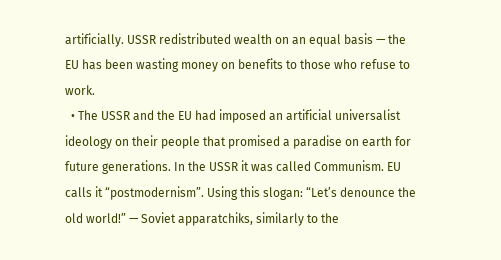artificially. USSR redistributed wealth on an equal basis — the EU has been wasting money on benefits to those who refuse to work.
  • The USSR and the EU had imposed an artificial universalist ideology on their people that promised a paradise on earth for future generations. In the USSR it was called Communism. EU calls it “postmodernism”. Using this slogan: “Let’s denounce the old world!” — Soviet apparatchiks, similarly to the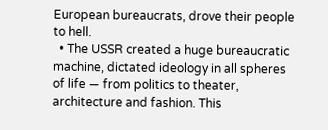European bureaucrats, drove their people to hell.
  • The USSR created a huge bureaucratic machine, dictated ideology in all spheres of life — from politics to theater, architecture and fashion. This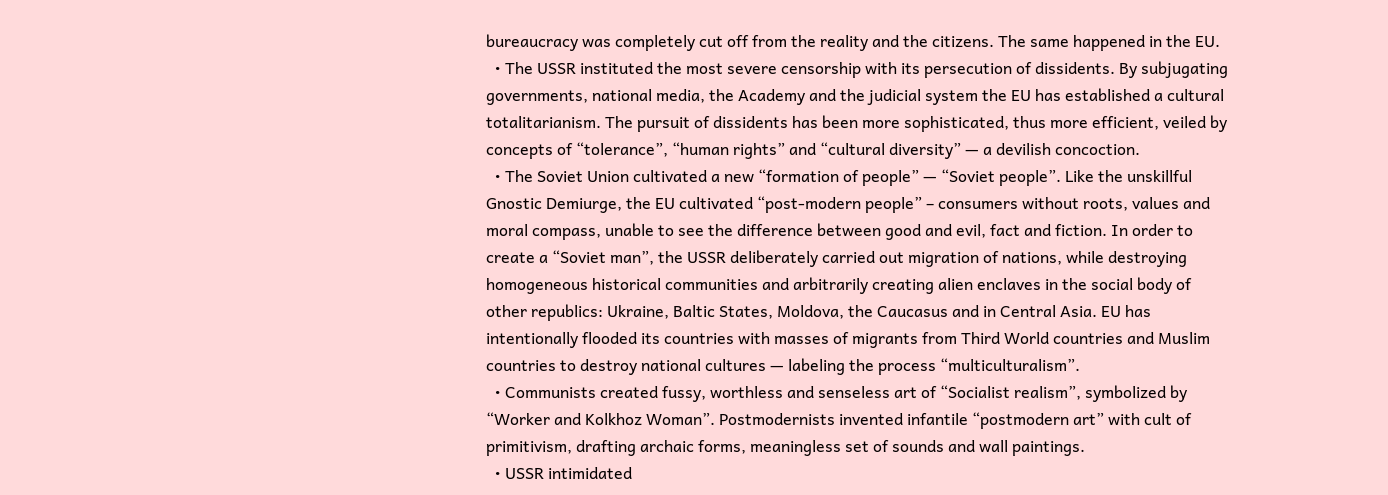bureaucracy was completely cut off from the reality and the citizens. The same happened in the EU.
  • The USSR instituted the most severe censorship with its persecution of dissidents. By subjugating governments, national media, the Academy and the judicial system the EU has established a cultural totalitarianism. The pursuit of dissidents has been more sophisticated, thus more efficient, veiled by concepts of “tolerance”, “human rights” and “cultural diversity” — a devilish concoction.
  • The Soviet Union cultivated a new “formation of people” — “Soviet people”. Like the unskillful Gnostic Demiurge, the EU cultivated “post-modern people” – consumers without roots, values and moral compass, unable to see the difference between good and evil, fact and fiction. In order to create a “Soviet man”, the USSR deliberately carried out migration of nations, while destroying homogeneous historical communities and arbitrarily creating alien enclaves in the social body of other republics: Ukraine, Baltic States, Moldova, the Caucasus and in Central Asia. EU has intentionally flooded its countries with masses of migrants from Third World countries and Muslim countries to destroy national cultures — labeling the process “multiculturalism”.
  • Communists created fussy, worthless and senseless art of “Socialist realism”, symbolized by “Worker and Kolkhoz Woman”. Postmodernists invented infantile “postmodern art” with cult of primitivism, drafting archaic forms, meaningless set of sounds and wall paintings.
  • USSR intimidated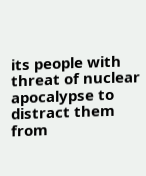its people with threat of nuclear apocalypse to distract them from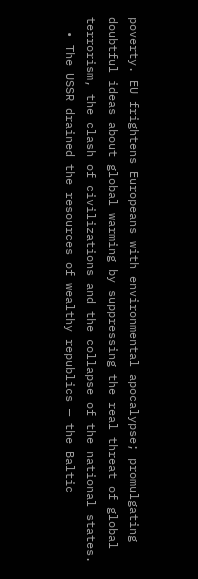poverty. EU frightens Europeans with environmental apocalypse; promulgating doubtful ideas about global warming by suppressing the real threat of global terrorism, the clash of civilizations and the collapse of the national states.
  • The USSR drained the resources of wealthy republics — the Baltic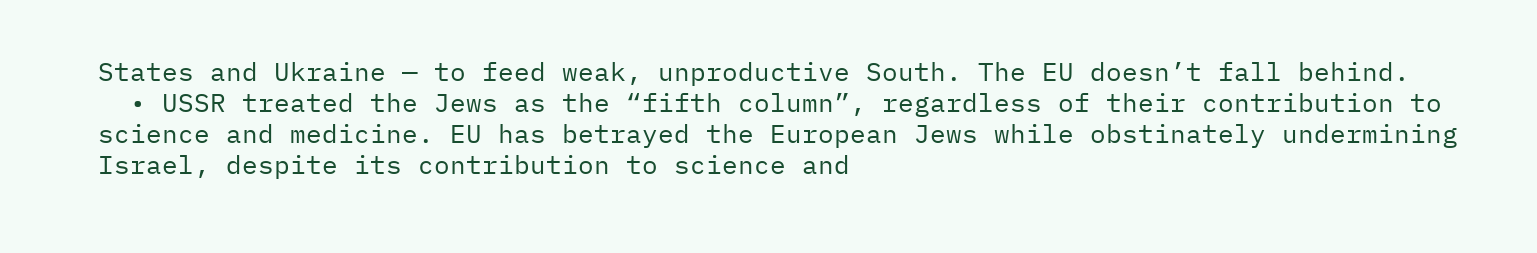States and Ukraine — to feed weak, unproductive South. The EU doesn’t fall behind.
  • USSR treated the Jews as the “fifth column”, regardless of their contribution to science and medicine. EU has betrayed the European Jews while obstinately undermining Israel, despite its contribution to science and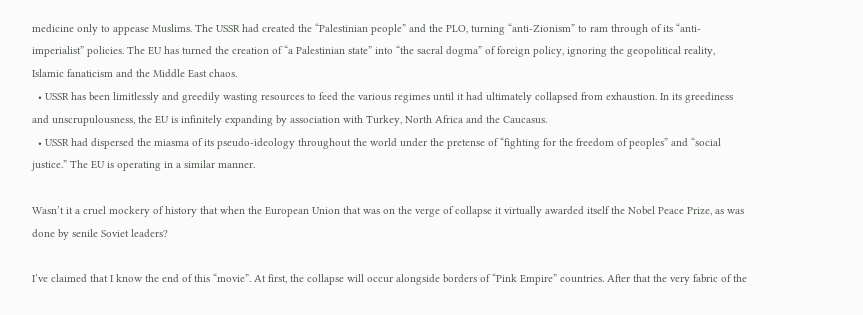medicine only to appease Muslims. The USSR had created the “Palestinian people” and the PLO, turning “anti-Zionism” to ram through of its “anti-imperialist” policies. The EU has turned the creation of “a Palestinian state” into “the sacral dogma” of foreign policy, ignoring the geopolitical reality, Islamic fanaticism and the Middle East chaos.
  • USSR has been limitlessly and greedily wasting resources to feed the various regimes until it had ultimately collapsed from exhaustion. In its greediness and unscrupulousness, the EU is infinitely expanding by association with Turkey, North Africa and the Caucasus.
  • USSR had dispersed the miasma of its pseudo-ideology throughout the world under the pretense of “fighting for the freedom of peoples” and “social justice.” The EU is operating in a similar manner.

Wasn’t it a cruel mockery of history that when the European Union that was on the verge of collapse it virtually awarded itself the Nobel Peace Prize, as was done by senile Soviet leaders?

I’ve claimed that I know the end of this “movie”. At first, the collapse will occur alongside borders of “Pink Empire” countries. After that the very fabric of the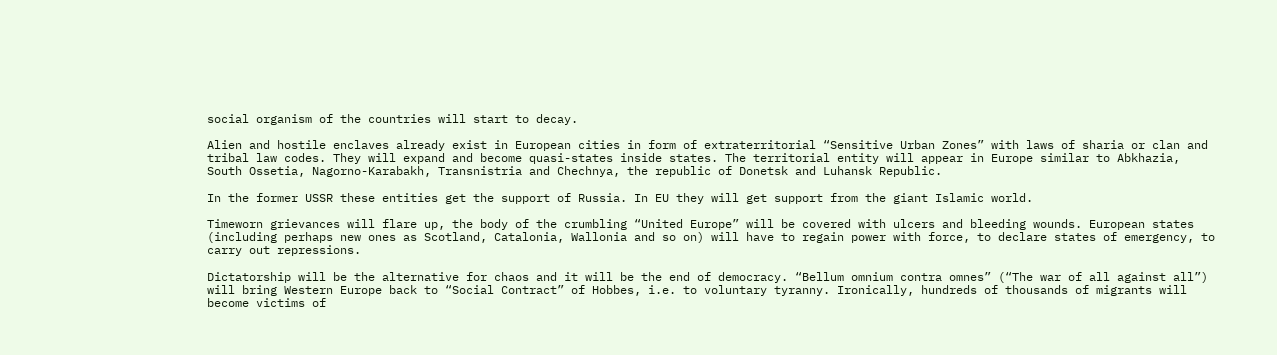social organism of the countries will start to decay.

Alien and hostile enclaves already exist in European cities in form of extraterritorial “Sensitive Urban Zones” with laws of sharia or clan and tribal law codes. They will expand and become quasi-states inside states. The territorial entity will appear in Europe similar to Abkhazia, South Ossetia, Nagorno-Karabakh, Transnistria and Chechnya, the republic of Donetsk and Luhansk Republic.

In the former USSR these entities get the support of Russia. In EU they will get support from the giant Islamic world.

Timeworn grievances will flare up, the body of the crumbling “United Europe” will be covered with ulcers and bleeding wounds. European states (including perhaps new ones as Scotland, Catalonia, Wallonia and so on) will have to regain power with force, to declare states of emergency, to carry out repressions.

Dictatorship will be the alternative for chaos and it will be the end of democracy. “Bellum omnium contra omnes” (“The war of all against all”) will bring Western Europe back to “Social Contract” of Hobbes, i.e. to voluntary tyranny. Ironically, hundreds of thousands of migrants will become victims of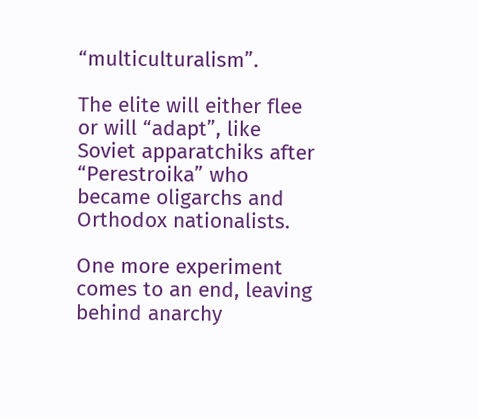“multiculturalism”.

The elite will either flee or will “adapt”, like Soviet apparatchiks after “Perestroika” who became oligarchs and Orthodox nationalists.

One more experiment comes to an end, leaving behind anarchy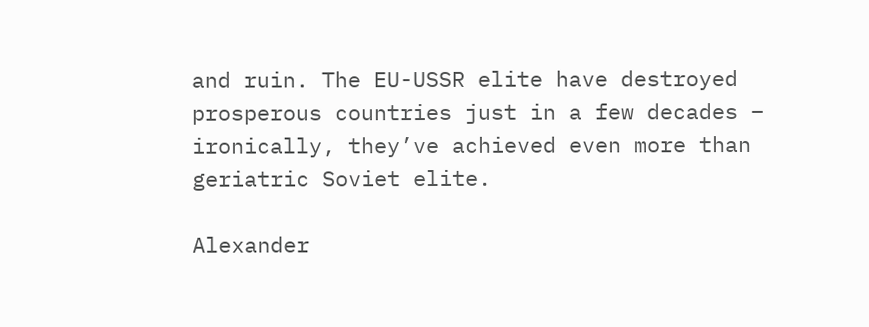and ruin. The EU-USSR elite have destroyed prosperous countries just in a few decades – ironically, they’ve achieved even more than geriatric Soviet elite.

Alexander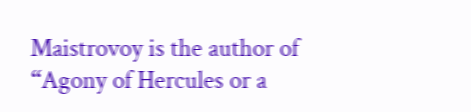Maistrovoy is the author of “Agony of Hercules or a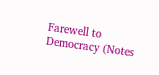Farewell to Democracy (Notes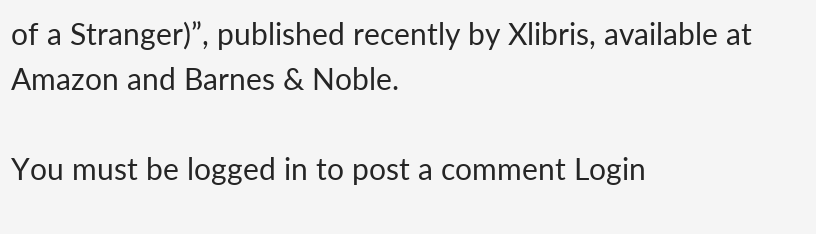of a Stranger)”, published recently by Xlibris, available at Amazon and Barnes & Noble.

You must be logged in to post a comment Login